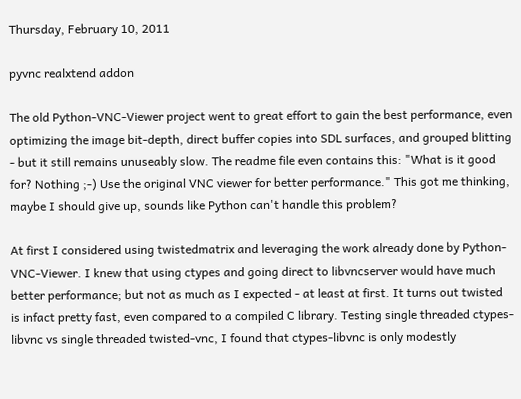Thursday, February 10, 2011

pyvnc realxtend addon

The old Python-VNC-Viewer project went to great effort to gain the best performance, even optimizing the image bit-depth, direct buffer copies into SDL surfaces, and grouped blitting - but it still remains unuseably slow. The readme file even contains this: "What is it good for? Nothing ;-) Use the original VNC viewer for better performance." This got me thinking, maybe I should give up, sounds like Python can't handle this problem?

At first I considered using twistedmatrix and leveraging the work already done by Python-VNC-Viewer. I knew that using ctypes and going direct to libvncserver would have much better performance; but not as much as I expected - at least at first. It turns out twisted is infact pretty fast, even compared to a compiled C library. Testing single threaded ctypes-libvnc vs single threaded twisted-vnc, I found that ctypes-libvnc is only modestly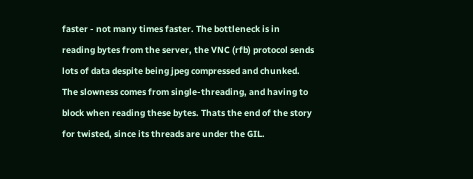faster - not many times faster. The bottleneck is in reading bytes from the server, the VNC (rfb) protocol sends lots of data despite being jpeg compressed and chunked. The slowness comes from single-threading, and having to block when reading these bytes. Thats the end of the story for twisted, since its threads are under the GIL.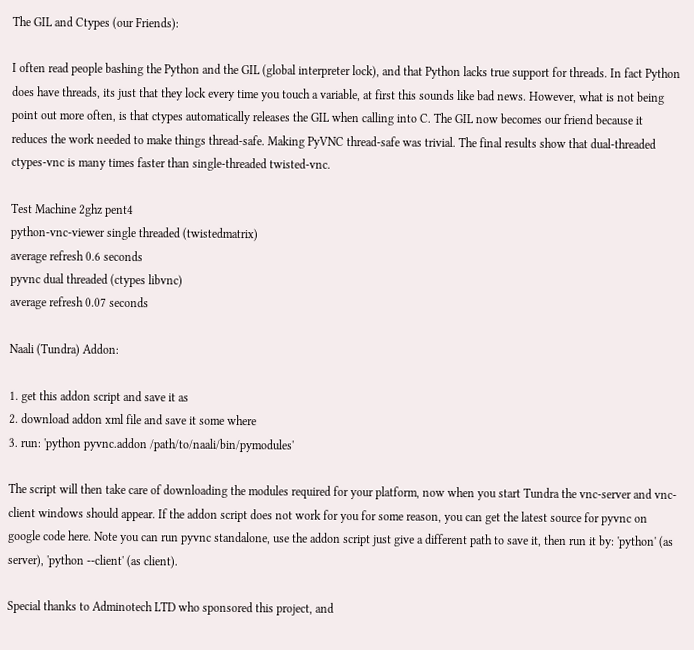The GIL and Ctypes (our Friends):

I often read people bashing the Python and the GIL (global interpreter lock), and that Python lacks true support for threads. In fact Python does have threads, its just that they lock every time you touch a variable, at first this sounds like bad news. However, what is not being point out more often, is that ctypes automatically releases the GIL when calling into C. The GIL now becomes our friend because it reduces the work needed to make things thread-safe. Making PyVNC thread-safe was trivial. The final results show that dual-threaded ctypes-vnc is many times faster than single-threaded twisted-vnc.

Test Machine 2ghz pent4
python-vnc-viewer single threaded (twistedmatrix)
average refresh 0.6 seconds
pyvnc dual threaded (ctypes libvnc)
average refresh 0.07 seconds

Naali (Tundra) Addon:

1. get this addon script and save it as
2. download addon xml file and save it some where
3. run: 'python pyvnc.addon /path/to/naali/bin/pymodules'

The script will then take care of downloading the modules required for your platform, now when you start Tundra the vnc-server and vnc-client windows should appear. If the addon script does not work for you for some reason, you can get the latest source for pyvnc on google code here. Note you can run pyvnc standalone, use the addon script just give a different path to save it, then run it by: 'python' (as server), 'python --client' (as client).

Special thanks to Adminotech LTD who sponsored this project, and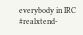everybody in IRC #realxtend-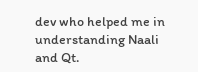dev who helped me in understanding Naali and Qt.